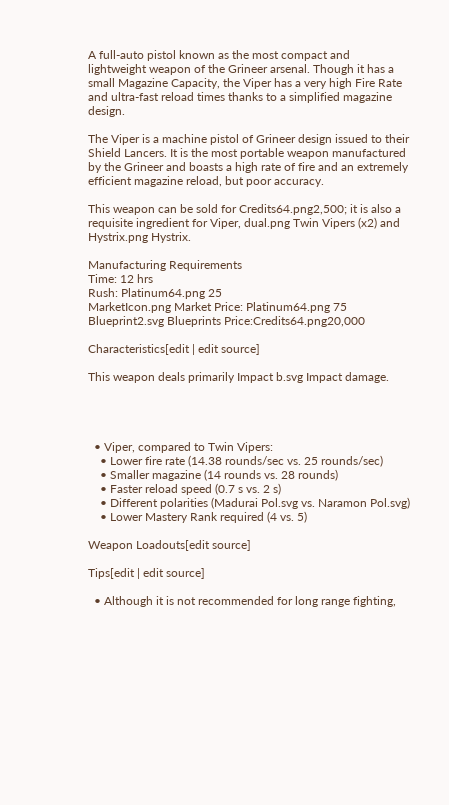A full-auto pistol known as the most compact and lightweight weapon of the Grineer arsenal. Though it has a small Magazine Capacity, the Viper has a very high Fire Rate and ultra-fast reload times thanks to a simplified magazine design.

The Viper is a machine pistol of Grineer design issued to their Shield Lancers. It is the most portable weapon manufactured by the Grineer and boasts a high rate of fire and an extremely efficient magazine reload, but poor accuracy.

This weapon can be sold for Credits64.png2,500; it is also a requisite ingredient for Viper, dual.png Twin Vipers (x2) and Hystrix.png Hystrix.

Manufacturing Requirements
Time: 12 hrs
Rush: Platinum64.png 25
MarketIcon.png Market Price: Platinum64.png 75 Blueprint2.svg Blueprints Price:Credits64.png20,000

Characteristics[edit | edit source]

This weapon deals primarily Impact b.svg Impact damage.




  • Viper, compared to Twin Vipers:
    • Lower fire rate (14.38 rounds/sec vs. 25 rounds/sec)
    • Smaller magazine (14 rounds vs. 28 rounds)
    • Faster reload speed (0.7 s vs. 2 s)
    • Different polarities (Madurai Pol.svg vs. Naramon Pol.svg)
    • Lower Mastery Rank required (4 vs. 5)

Weapon Loadouts[edit source]

Tips[edit | edit source]

  • Although it is not recommended for long range fighting,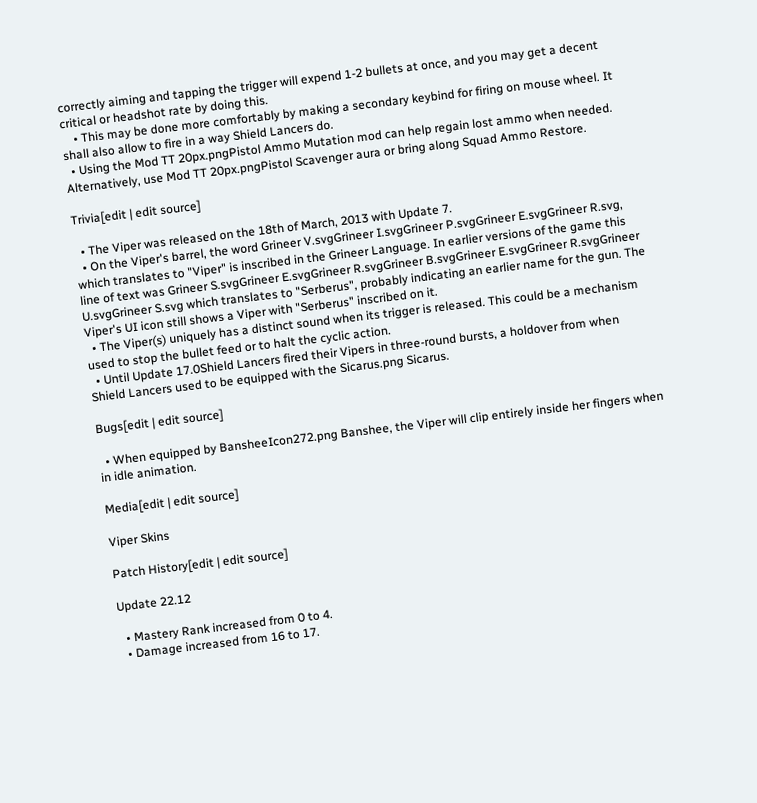correctly aiming and tapping the trigger will expend 1-2 bullets at once, and you may get a decent critical or headshot rate by doing this.
    • This may be done more comfortably by making a secondary keybind for firing on mouse wheel. It shall also allow to fire in a way Shield Lancers do.
  • Using the Mod TT 20px.pngPistol Ammo Mutation mod can help regain lost ammo when needed. Alternatively, use Mod TT 20px.pngPistol Scavenger aura or bring along Squad Ammo Restore.

Trivia[edit | edit source]

  • The Viper was released on the 18th of March, 2013 with Update 7.
  • On the Viper's barrel, the word Grineer V.svgGrineer I.svgGrineer P.svgGrineer E.svgGrineer R.svg, which translates to "Viper" is inscribed in the Grineer Language. In earlier versions of the game this line of text was Grineer S.svgGrineer E.svgGrineer R.svgGrineer B.svgGrineer E.svgGrineer R.svgGrineer U.svgGrineer S.svg which translates to "Serberus", probably indicating an earlier name for the gun. The Viper's UI icon still shows a Viper with "Serberus" inscribed on it.
  • The Viper(s) uniquely has a distinct sound when its trigger is released. This could be a mechanism used to stop the bullet feed or to halt the cyclic action.
  • Until Update 17.0Shield Lancers fired their Vipers in three-round bursts, a holdover from when Shield Lancers used to be equipped with the Sicarus.png Sicarus.

Bugs[edit | edit source]

  • When equipped by BansheeIcon272.png Banshee, the Viper will clip entirely inside her fingers when in idle animation.

Media[edit | edit source]

Viper Skins

Patch History[edit | edit source]

Update 22.12

  • Mastery Rank increased from 0 to 4.
  • Damage increased from 16 to 17.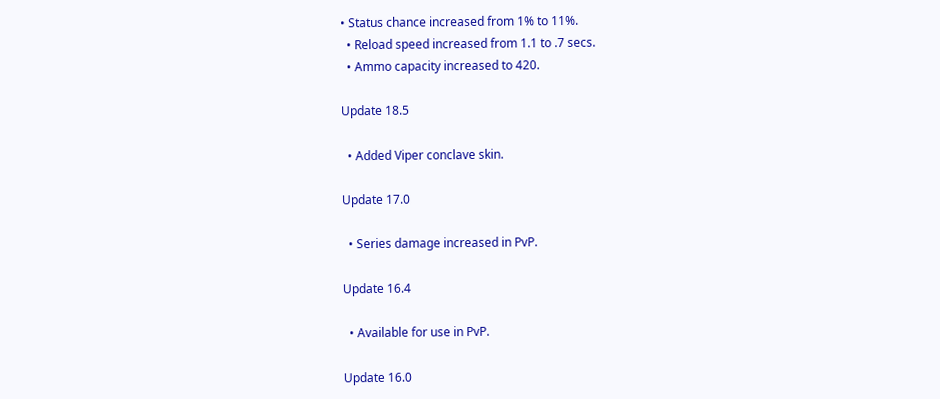• Status chance increased from 1% to 11%.
  • Reload speed increased from 1.1 to .7 secs.
  • Ammo capacity increased to 420.

Update 18.5

  • Added Viper conclave skin.

Update 17.0

  • Series damage increased in PvP.

Update 16.4

  • Available for use in PvP.

Update 16.0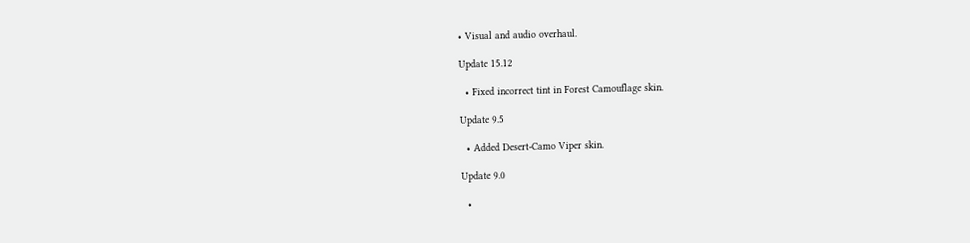• Visual and audio overhaul.

Update 15.12

  • Fixed incorrect tint in Forest Camouflage skin.

Update 9.5

  • Added Desert-Camo Viper skin.

Update 9.0

  •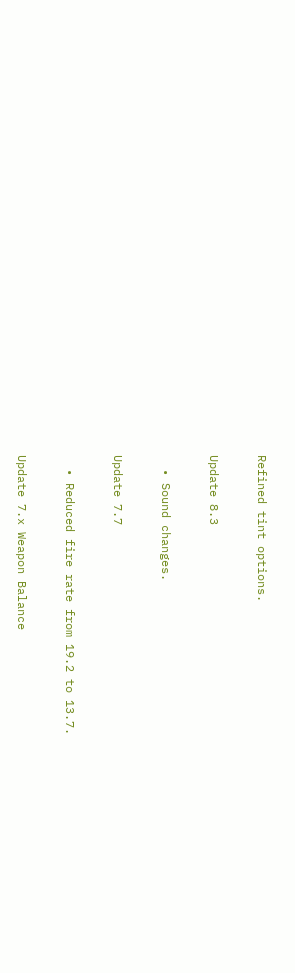Refined tint options.

Update 8.3

  • Sound changes.

Update 7.7

  • Reduced fire rate from 19.2 to 13.7.

Update 7.x Weapon Balance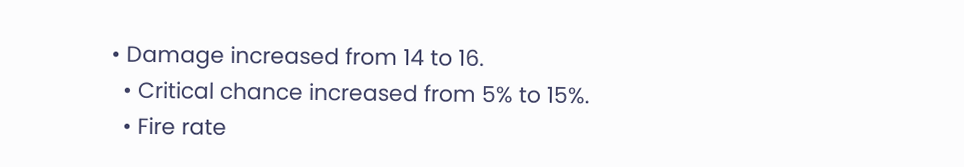• Damage increased from 14 to 16.
  • Critical chance increased from 5% to 15%.
  • Fire rate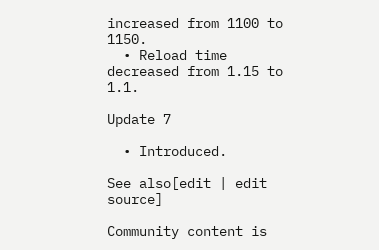increased from 1100 to 1150.
  • Reload time decreased from 1.15 to 1.1.

Update 7

  • Introduced.

See also[edit | edit source]

Community content is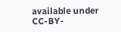available under CC-BY-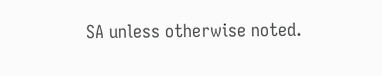SA unless otherwise noted.